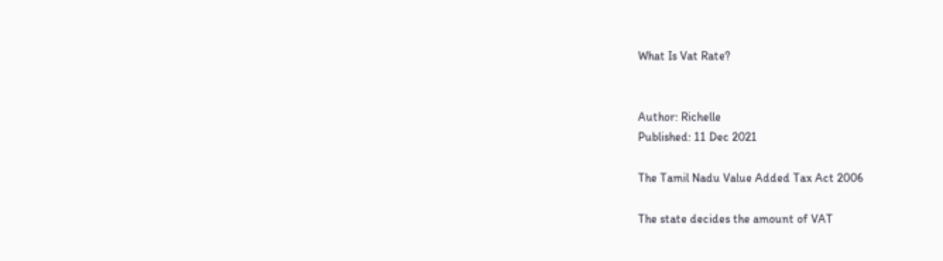What Is Vat Rate?


Author: Richelle
Published: 11 Dec 2021

The Tamil Nadu Value Added Tax Act 2006

The state decides the amount of VAT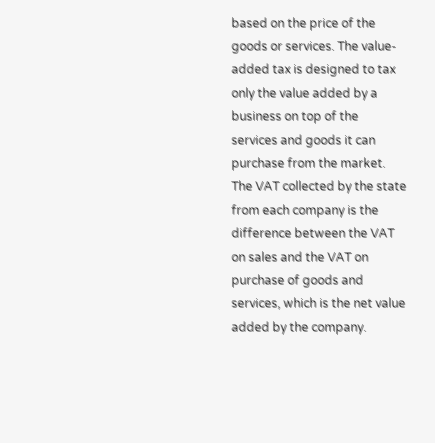based on the price of the goods or services. The value-added tax is designed to tax only the value added by a business on top of the services and goods it can purchase from the market. The VAT collected by the state from each company is the difference between the VAT on sales and the VAT on purchase of goods and services, which is the net value added by the company.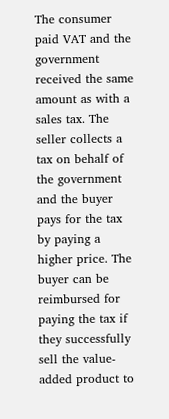The consumer paid VAT and the government received the same amount as with a sales tax. The seller collects a tax on behalf of the government and the buyer pays for the tax by paying a higher price. The buyer can be reimbursed for paying the tax if they successfully sell the value-added product to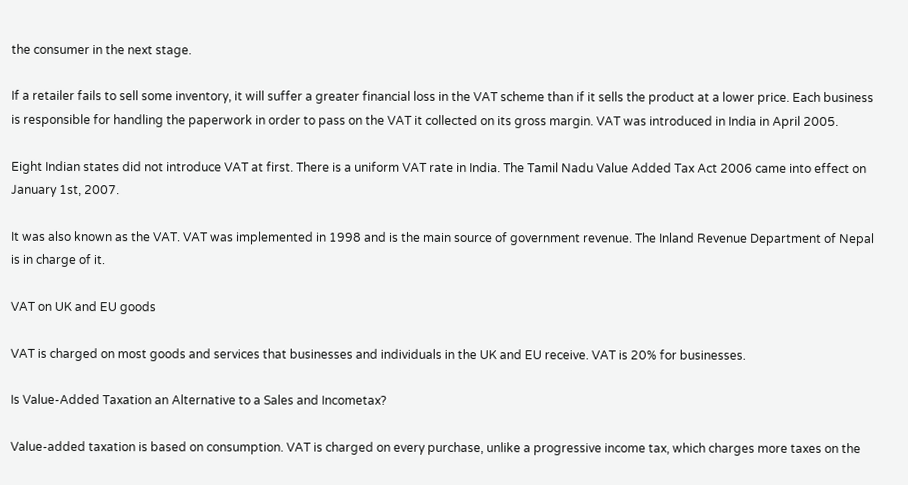the consumer in the next stage.

If a retailer fails to sell some inventory, it will suffer a greater financial loss in the VAT scheme than if it sells the product at a lower price. Each business is responsible for handling the paperwork in order to pass on the VAT it collected on its gross margin. VAT was introduced in India in April 2005.

Eight Indian states did not introduce VAT at first. There is a uniform VAT rate in India. The Tamil Nadu Value Added Tax Act 2006 came into effect on January 1st, 2007.

It was also known as the VAT. VAT was implemented in 1998 and is the main source of government revenue. The Inland Revenue Department of Nepal is in charge of it.

VAT on UK and EU goods

VAT is charged on most goods and services that businesses and individuals in the UK and EU receive. VAT is 20% for businesses.

Is Value-Added Taxation an Alternative to a Sales and Incometax?

Value-added taxation is based on consumption. VAT is charged on every purchase, unlike a progressive income tax, which charges more taxes on the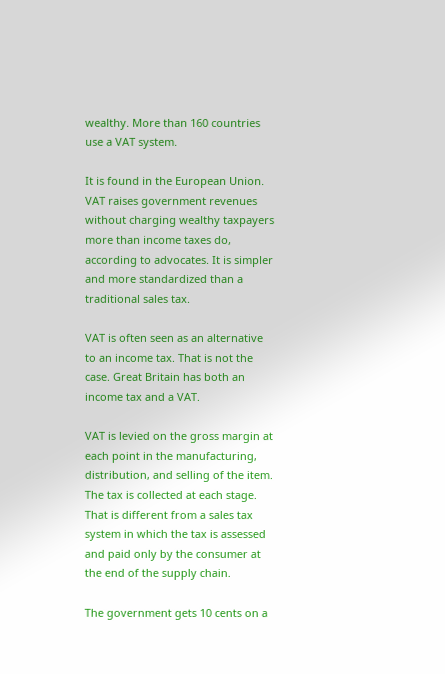wealthy. More than 160 countries use a VAT system.

It is found in the European Union. VAT raises government revenues without charging wealthy taxpayers more than income taxes do, according to advocates. It is simpler and more standardized than a traditional sales tax.

VAT is often seen as an alternative to an income tax. That is not the case. Great Britain has both an income tax and a VAT.

VAT is levied on the gross margin at each point in the manufacturing, distribution, and selling of the item. The tax is collected at each stage. That is different from a sales tax system in which the tax is assessed and paid only by the consumer at the end of the supply chain.

The government gets 10 cents on a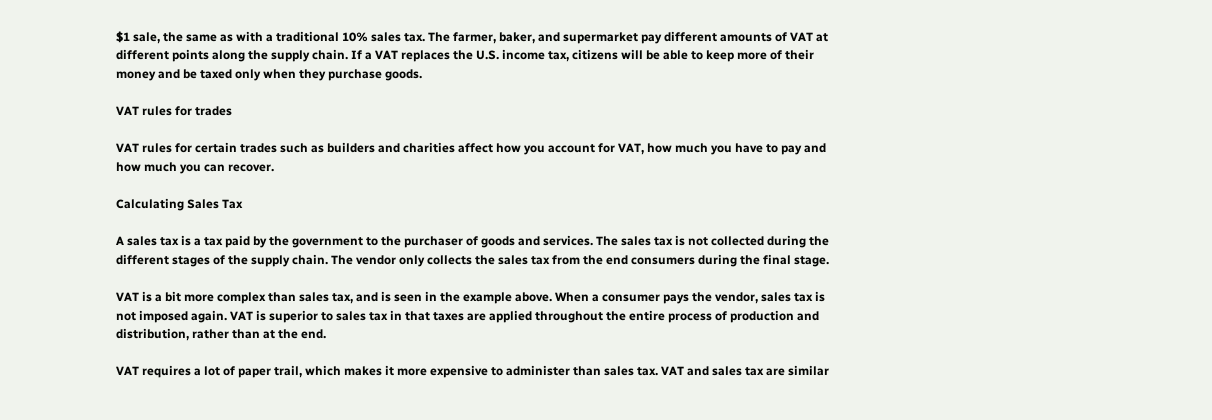$1 sale, the same as with a traditional 10% sales tax. The farmer, baker, and supermarket pay different amounts of VAT at different points along the supply chain. If a VAT replaces the U.S. income tax, citizens will be able to keep more of their money and be taxed only when they purchase goods.

VAT rules for trades

VAT rules for certain trades such as builders and charities affect how you account for VAT, how much you have to pay and how much you can recover.

Calculating Sales Tax

A sales tax is a tax paid by the government to the purchaser of goods and services. The sales tax is not collected during the different stages of the supply chain. The vendor only collects the sales tax from the end consumers during the final stage.

VAT is a bit more complex than sales tax, and is seen in the example above. When a consumer pays the vendor, sales tax is not imposed again. VAT is superior to sales tax in that taxes are applied throughout the entire process of production and distribution, rather than at the end.

VAT requires a lot of paper trail, which makes it more expensive to administer than sales tax. VAT and sales tax are similar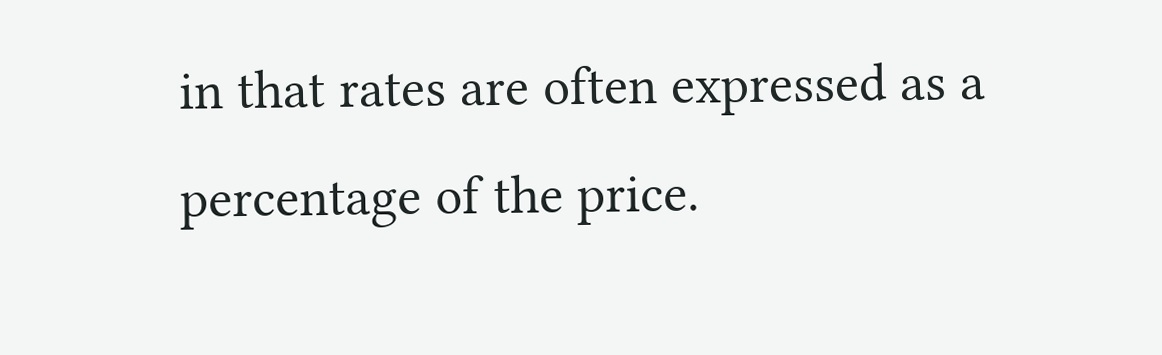in that rates are often expressed as a percentage of the price.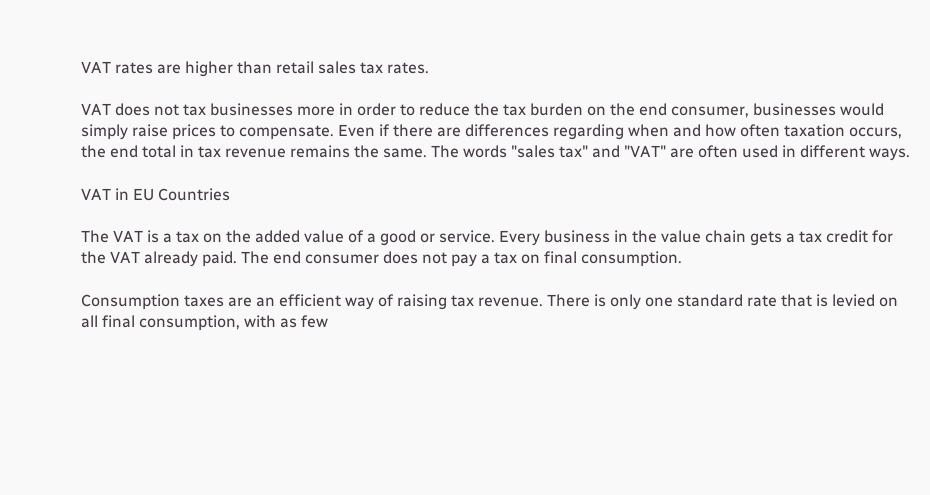VAT rates are higher than retail sales tax rates.

VAT does not tax businesses more in order to reduce the tax burden on the end consumer, businesses would simply raise prices to compensate. Even if there are differences regarding when and how often taxation occurs, the end total in tax revenue remains the same. The words "sales tax" and "VAT" are often used in different ways.

VAT in EU Countries

The VAT is a tax on the added value of a good or service. Every business in the value chain gets a tax credit for the VAT already paid. The end consumer does not pay a tax on final consumption.

Consumption taxes are an efficient way of raising tax revenue. There is only one standard rate that is levied on all final consumption, with as few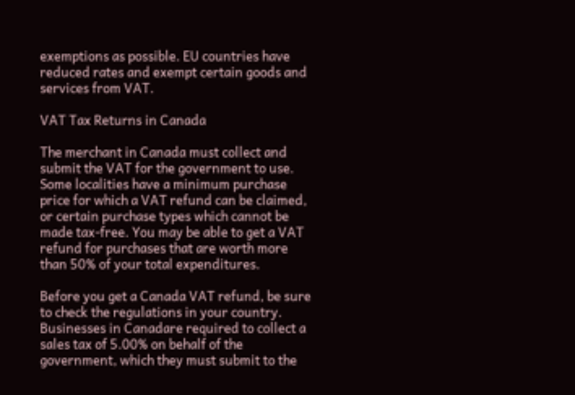exemptions as possible. EU countries have reduced rates and exempt certain goods and services from VAT.

VAT Tax Returns in Canada

The merchant in Canada must collect and submit the VAT for the government to use. Some localities have a minimum purchase price for which a VAT refund can be claimed, or certain purchase types which cannot be made tax-free. You may be able to get a VAT refund for purchases that are worth more than 50% of your total expenditures.

Before you get a Canada VAT refund, be sure to check the regulations in your country. Businesses in Canadare required to collect a sales tax of 5.00% on behalf of the government, which they must submit to the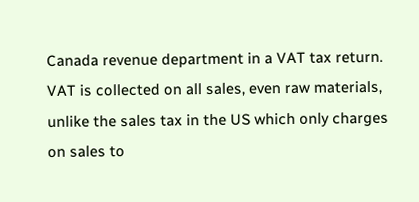Canada revenue department in a VAT tax return. VAT is collected on all sales, even raw materials, unlike the sales tax in the US which only charges on sales to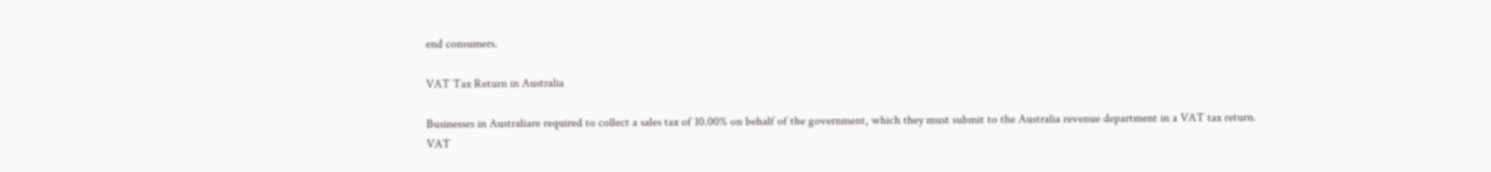end consumers.

VAT Tax Return in Australia

Businesses in Australiare required to collect a sales tax of 10.00% on behalf of the government, which they must submit to the Australia revenue department in a VAT tax return. VAT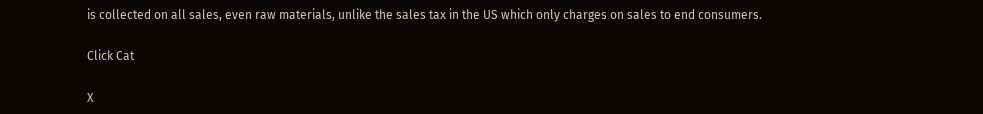is collected on all sales, even raw materials, unlike the sales tax in the US which only charges on sales to end consumers.

Click Cat

X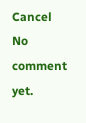Cancel
No comment yet.